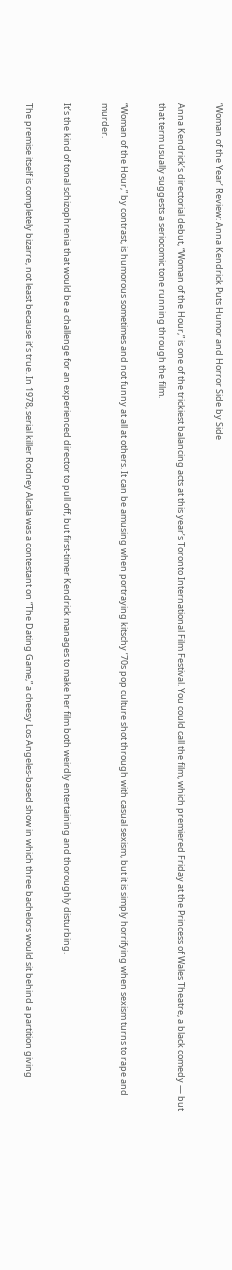‘Woman of the Year’ Review: Anna Kendrick Puts Humor and Horror Side by Side

Anna Kendrick’s directorial debut, “Woman of the Hour,” is one of the trickiest balancing acts at this year’s Toronto International Film Festival. You could call the film, which premiered Friday at the Princess of Wales Theatre, a black comedy — but that term usually suggests a seriocomic tone running through the film.

“Woman of the Hour,” by contrast, is humorous sometimes and not funny at all at others. It can be amusing when portraying kitschy ’70s pop culture shot through with casual sexism, but it is simply horrifying when sexism turns to rape and murder.

It’s the kind of tonal schizophrenia that would be a challenge for an experienced director to pull off, but first-timer Kendrick manages to make her film both weirdly entertaining and thoroughly disturbing.

The premise itself is completely bizarre, not least because it’s true. In 1978, serial killer Rodney Alcala was a contestant on “The Dating Game,” a cheesy Los Angeles-based show in which three bachelors would sit behind a partition giving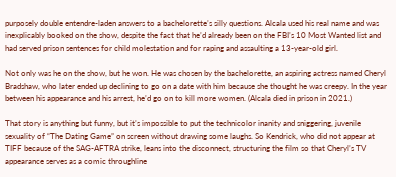purposely double entendre-laden answers to a bachelorette’s silly questions. Alcala used his real name and was inexplicably booked on the show, despite the fact that he’d already been on the FBI’s 10 Most Wanted list and had served prison sentences for child molestation and for raping and assaulting a 13-year-old girl.

Not only was he on the show, but he won. He was chosen by the bachelorette, an aspiring actress named Cheryl Bradshaw, who later ended up declining to go on a date with him because she thought he was creepy. In the year between his appearance and his arrest, he’d go on to kill more women. (Alcala died in prison in 2021.)

That story is anything but funny, but it’s impossible to put the technicolor inanity and sniggering, juvenile sexuality of “The Dating Game” on screen without drawing some laughs. So Kendrick, who did not appear at TIFF because of the SAG-AFTRA strike, leans into the disconnect, structuring the film so that Cheryl’s TV appearance serves as a comic throughline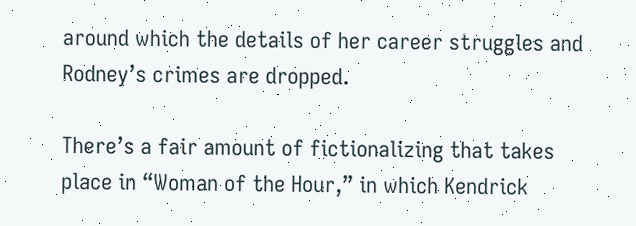around which the details of her career struggles and Rodney’s crimes are dropped.

There’s a fair amount of fictionalizing that takes place in “Woman of the Hour,” in which Kendrick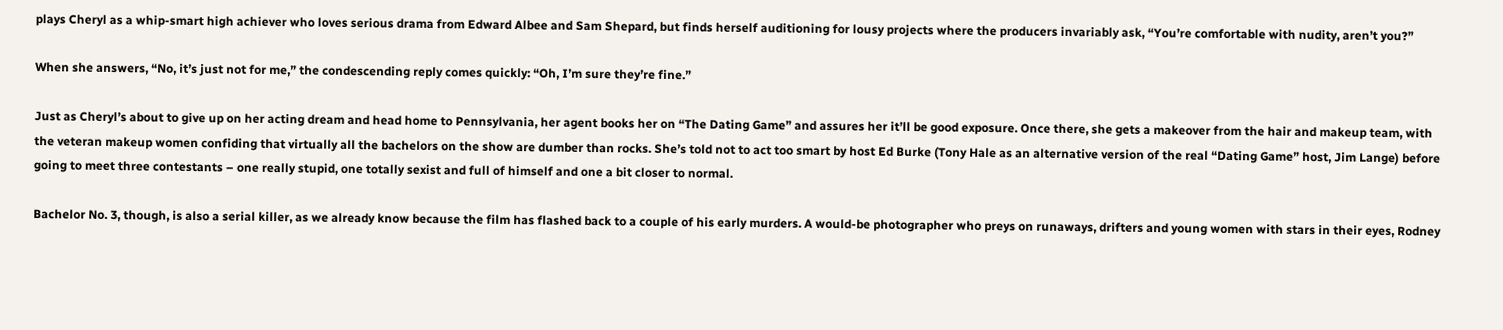plays Cheryl as a whip-smart high achiever who loves serious drama from Edward Albee and Sam Shepard, but finds herself auditioning for lousy projects where the producers invariably ask, “You’re comfortable with nudity, aren’t you?”

When she answers, “No, it’s just not for me,” the condescending reply comes quickly: “Oh, I’m sure they’re fine.”

Just as Cheryl’s about to give up on her acting dream and head home to Pennsylvania, her agent books her on “The Dating Game” and assures her it’ll be good exposure. Once there, she gets a makeover from the hair and makeup team, with the veteran makeup women confiding that virtually all the bachelors on the show are dumber than rocks. She’s told not to act too smart by host Ed Burke (Tony Hale as an alternative version of the real “Dating Game” host, Jim Lange) before going to meet three contestants – one really stupid, one totally sexist and full of himself and one a bit closer to normal.

Bachelor No. 3, though, is also a serial killer, as we already know because the film has flashed back to a couple of his early murders. A would-be photographer who preys on runaways, drifters and young women with stars in their eyes, Rodney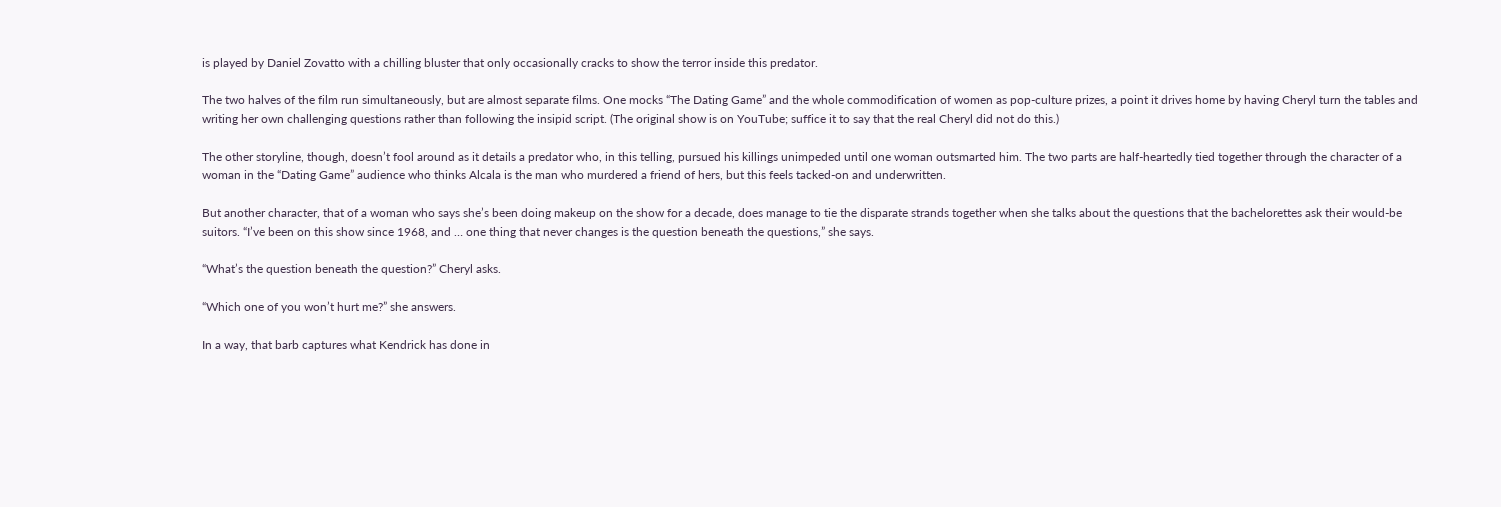is played by Daniel Zovatto with a chilling bluster that only occasionally cracks to show the terror inside this predator.

The two halves of the film run simultaneously, but are almost separate films. One mocks “The Dating Game” and the whole commodification of women as pop-culture prizes, a point it drives home by having Cheryl turn the tables and writing her own challenging questions rather than following the insipid script. (The original show is on YouTube; suffice it to say that the real Cheryl did not do this.)

The other storyline, though, doesn’t fool around as it details a predator who, in this telling, pursued his killings unimpeded until one woman outsmarted him. The two parts are half-heartedly tied together through the character of a woman in the “Dating Game” audience who thinks Alcala is the man who murdered a friend of hers, but this feels tacked-on and underwritten.

But another character, that of a woman who says she’s been doing makeup on the show for a decade, does manage to tie the disparate strands together when she talks about the questions that the bachelorettes ask their would-be suitors. “I’ve been on this show since 1968, and … one thing that never changes is the question beneath the questions,” she says.

“What’s the question beneath the question?” Cheryl asks.

“Which one of you won’t hurt me?” she answers.

In a way, that barb captures what Kendrick has done in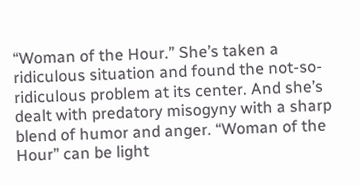“Woman of the Hour.” She’s taken a ridiculous situation and found the not-so-ridiculous problem at its center. And she’s dealt with predatory misogyny with a sharp blend of humor and anger. “Woman of the Hour” can be light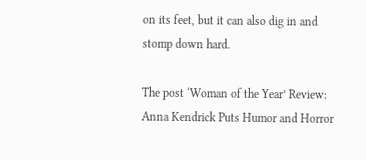on its feet, but it can also dig in and stomp down hard.

The post ‘Woman of the Year’ Review: Anna Kendrick Puts Humor and Horror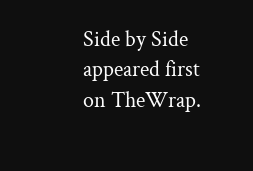Side by Side appeared first on TheWrap.